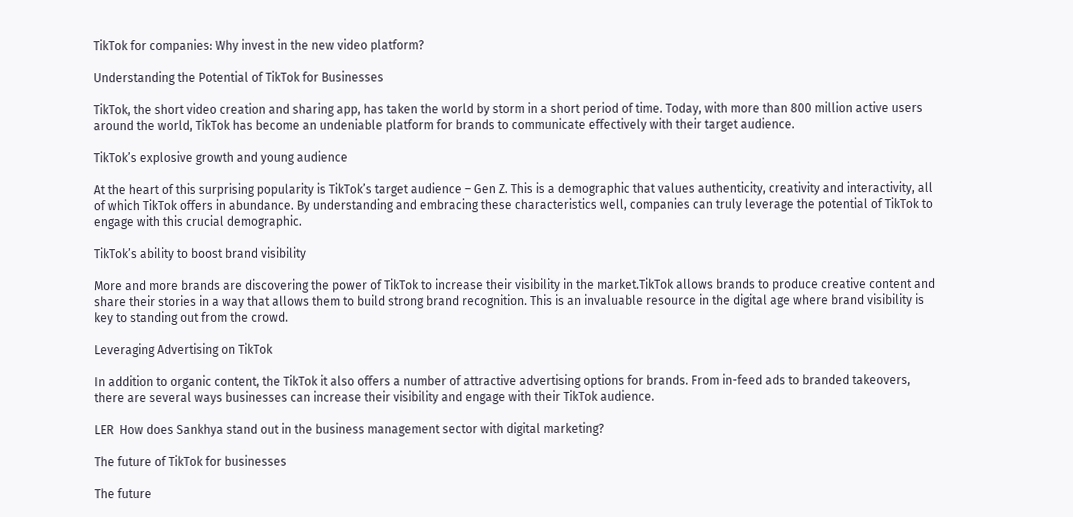TikTok for companies: Why invest in the new video platform?

Understanding the Potential of TikTok for Businesses

TikTok, the short video creation and sharing app, has taken the world by storm in a short period of time. Today, with more than 800 million active users around the world, TikTok has become an undeniable platform for brands to communicate effectively with their target audience.

TikTok’s explosive growth and young audience

At the heart of this surprising popularity is TikTok’s target audience – Gen Z. This is a demographic that values authenticity, creativity and interactivity, all of which TikTok offers in abundance. By understanding and embracing these characteristics well, companies can truly leverage the potential of TikTok to engage with this crucial demographic.

TikTok’s ability to boost brand visibility

More and more brands are discovering the power of TikTok to increase their visibility in the market.TikTok allows brands to produce creative content and share their stories in a way that allows them to build strong brand recognition. This is an invaluable resource in the digital age where brand visibility is key to standing out from the crowd.

Leveraging Advertising on TikTok

In addition to organic content, the TikTok it also offers a number of attractive advertising options for brands. From in-feed ads to branded takeovers, there are several ways businesses can increase their visibility and engage with their TikTok audience.

LER  How does Sankhya stand out in the business management sector with digital marketing?

The future of TikTok for businesses

The future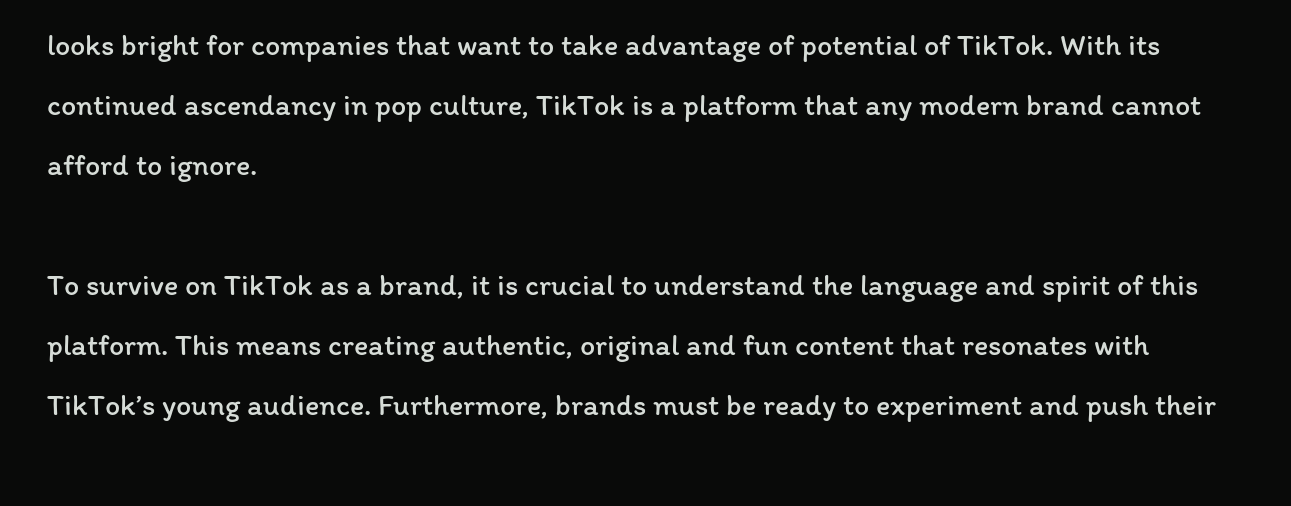looks bright for companies that want to take advantage of potential of TikTok. With its continued ascendancy in pop culture, TikTok is a platform that any modern brand cannot afford to ignore.

To survive on TikTok as a brand, it is crucial to understand the language and spirit of this platform. This means creating authentic, original and fun content that resonates with TikTok’s young audience. Furthermore, brands must be ready to experiment and push their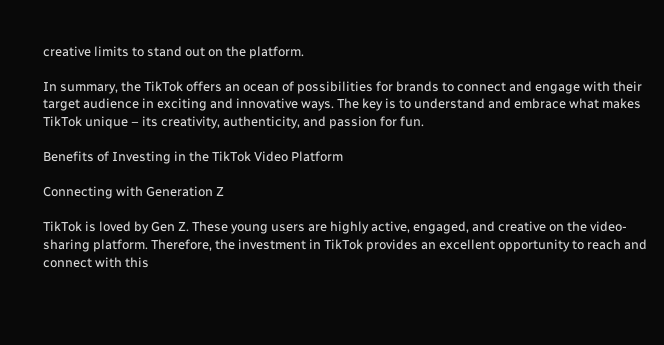creative limits to stand out on the platform.

In summary, the TikTok offers an ocean of possibilities for brands to connect and engage with their target audience in exciting and innovative ways. The key is to understand and embrace what makes TikTok unique – its creativity, authenticity, and passion for fun.

Benefits of Investing in the TikTok Video Platform

Connecting with Generation Z

TikTok is loved by Gen Z. These young users are highly active, engaged, and creative on the video-sharing platform. Therefore, the investment in TikTok provides an excellent opportunity to reach and connect with this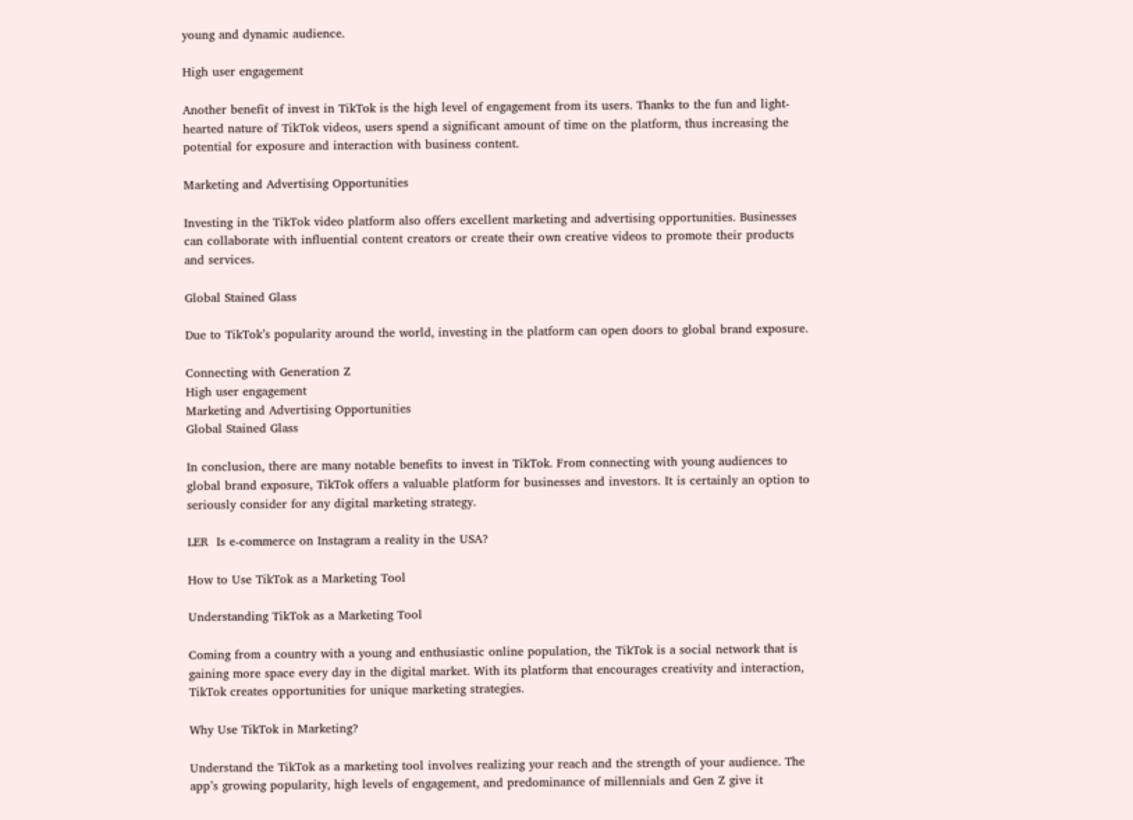young and dynamic audience.

High user engagement

Another benefit of invest in TikTok is the high level of engagement from its users. Thanks to the fun and light-hearted nature of TikTok videos, users spend a significant amount of time on the platform, thus increasing the potential for exposure and interaction with business content.

Marketing and Advertising Opportunities

Investing in the TikTok video platform also offers excellent marketing and advertising opportunities. Businesses can collaborate with influential content creators or create their own creative videos to promote their products and services.

Global Stained Glass

Due to TikTok’s popularity around the world, investing in the platform can open doors to global brand exposure.

Connecting with Generation Z
High user engagement
Marketing and Advertising Opportunities
Global Stained Glass

In conclusion, there are many notable benefits to invest in TikTok. From connecting with young audiences to global brand exposure, TikTok offers a valuable platform for businesses and investors. It is certainly an option to seriously consider for any digital marketing strategy.

LER  Is e-commerce on Instagram a reality in the USA?

How to Use TikTok as a Marketing Tool

Understanding TikTok as a Marketing Tool

Coming from a country with a young and enthusiastic online population, the TikTok is a social network that is gaining more space every day in the digital market. With its platform that encourages creativity and interaction, TikTok creates opportunities for unique marketing strategies.

Why Use TikTok in Marketing?

Understand the TikTok as a marketing tool involves realizing your reach and the strength of your audience. The app’s growing popularity, high levels of engagement, and predominance of millennials and Gen Z give it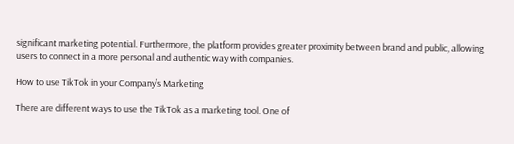significant marketing potential. Furthermore, the platform provides greater proximity between brand and public, allowing users to connect in a more personal and authentic way with companies.

How to use TikTok in your Company’s Marketing

There are different ways to use the TikTok as a marketing tool. One of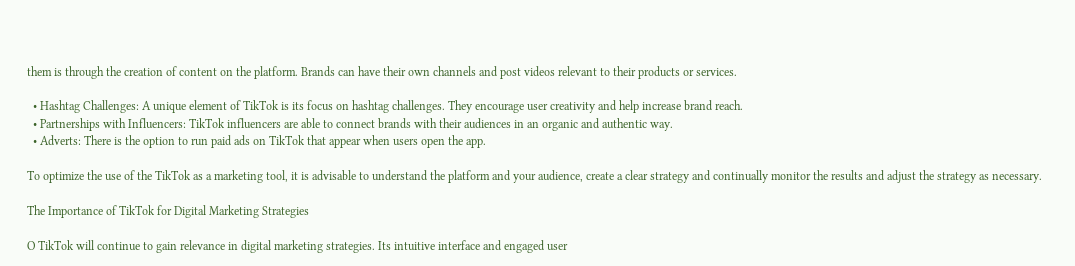them is through the creation of content on the platform. Brands can have their own channels and post videos relevant to their products or services.

  • Hashtag Challenges: A unique element of TikTok is its focus on hashtag challenges. They encourage user creativity and help increase brand reach.
  • Partnerships with Influencers: TikTok influencers are able to connect brands with their audiences in an organic and authentic way.
  • Adverts: There is the option to run paid ads on TikTok that appear when users open the app.

To optimize the use of the TikTok as a marketing tool, it is advisable to understand the platform and your audience, create a clear strategy and continually monitor the results and adjust the strategy as necessary.

The Importance of TikTok for Digital Marketing Strategies

O TikTok will continue to gain relevance in digital marketing strategies. Its intuitive interface and engaged user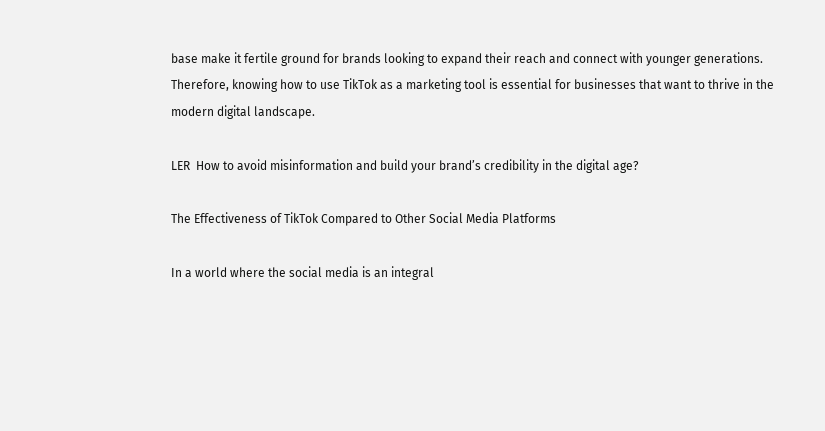base make it fertile ground for brands looking to expand their reach and connect with younger generations. Therefore, knowing how to use TikTok as a marketing tool is essential for businesses that want to thrive in the modern digital landscape.

LER  How to avoid misinformation and build your brand’s credibility in the digital age?

The Effectiveness of TikTok Compared to Other Social Media Platforms

In a world where the social media is an integral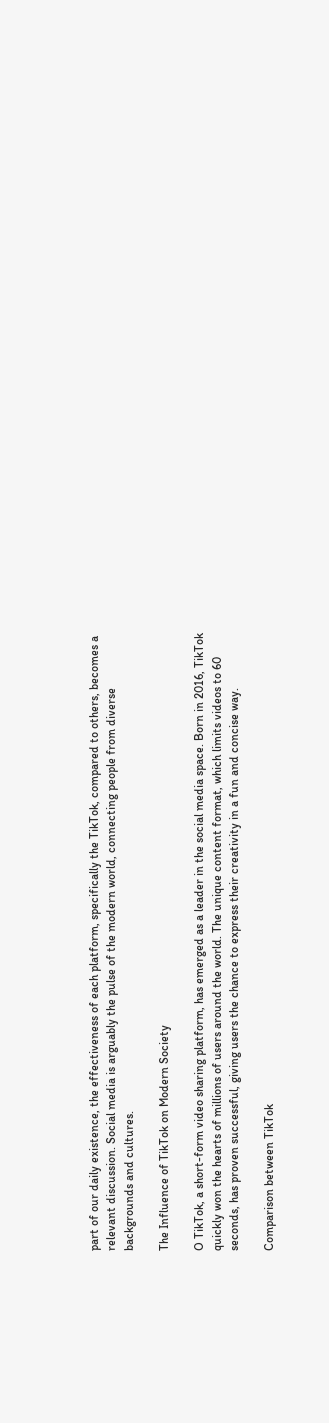part of our daily existence, the effectiveness of each platform, specifically the TikTok, compared to others, becomes a relevant discussion. Social media is arguably the pulse of the modern world, connecting people from diverse backgrounds and cultures.

The Influence of TikTok on Modern Society

O TikTok, a short-form video sharing platform, has emerged as a leader in the social media space. Born in 2016, TikTok quickly won the hearts of millions of users around the world. The unique content format, which limits videos to 60 seconds, has proven successful, giving users the chance to express their creativity in a fun and concise way.

Comparison between TikTok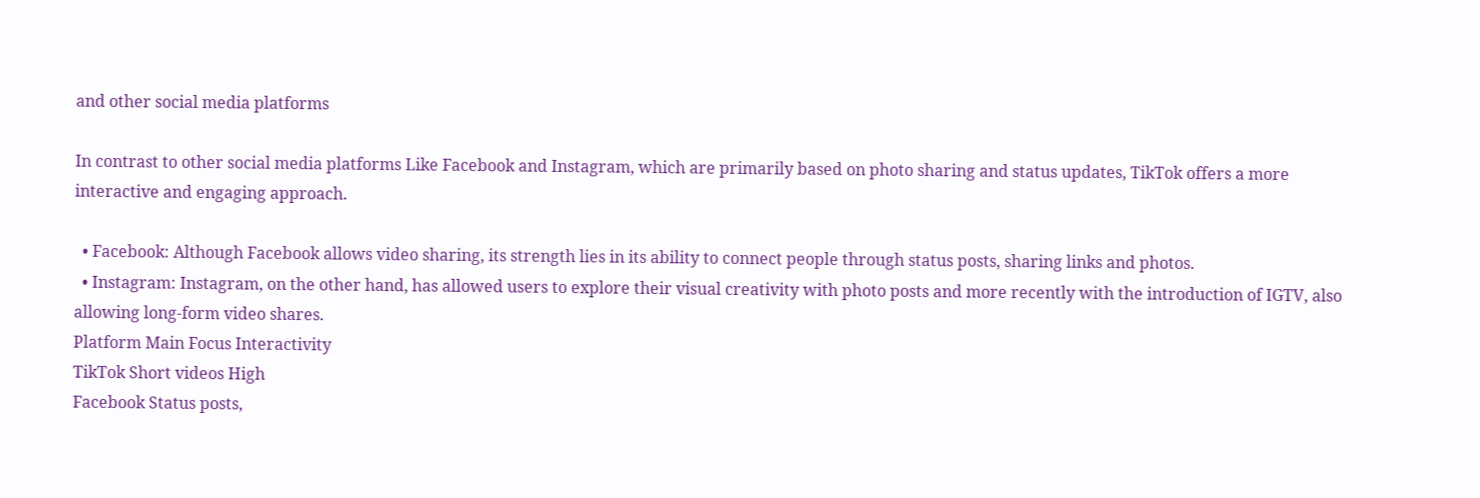and other social media platforms

In contrast to other social media platforms Like Facebook and Instagram, which are primarily based on photo sharing and status updates, TikTok offers a more interactive and engaging approach.

  • Facebook: Although Facebook allows video sharing, its strength lies in its ability to connect people through status posts, sharing links and photos.
  • Instagram: Instagram, on the other hand, has allowed users to explore their visual creativity with photo posts and more recently with the introduction of IGTV, also allowing long-form video shares.
Platform Main Focus Interactivity
TikTok Short videos High
Facebook Status posts,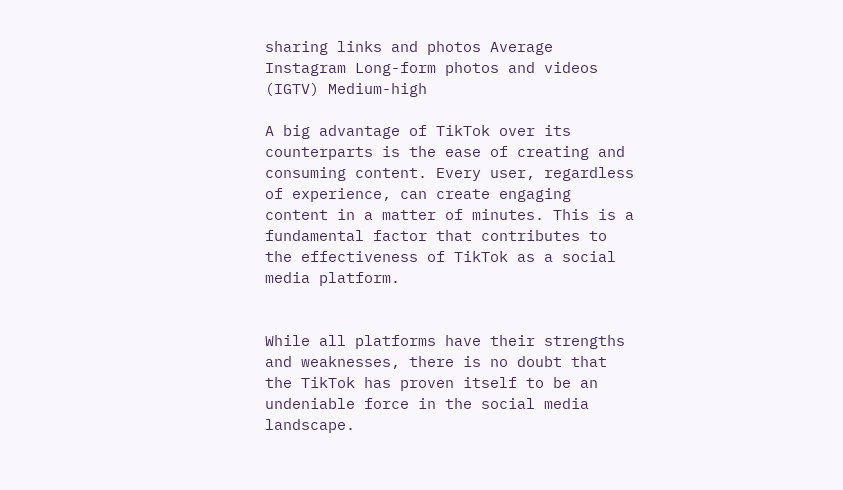sharing links and photos Average
Instagram Long-form photos and videos (IGTV) Medium-high

A big advantage of TikTok over its counterparts is the ease of creating and consuming content. Every user, regardless of experience, can create engaging content in a matter of minutes. This is a fundamental factor that contributes to the effectiveness of TikTok as a social media platform.


While all platforms have their strengths and weaknesses, there is no doubt that the TikTok has proven itself to be an undeniable force in the social media landscape.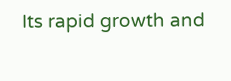Its rapid growth and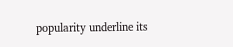popularity underline its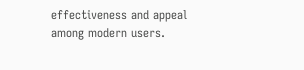effectiveness and appeal among modern users.